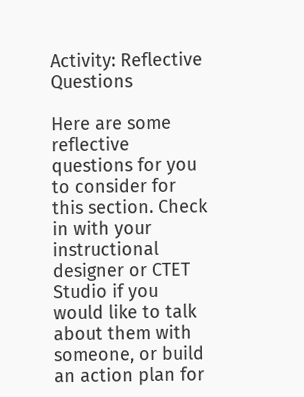Activity: Reflective Questions

Here are some reflective questions for you to consider for this section. Check in with your instructional designer or CTET Studio if you would like to talk about them with someone, or build an action plan for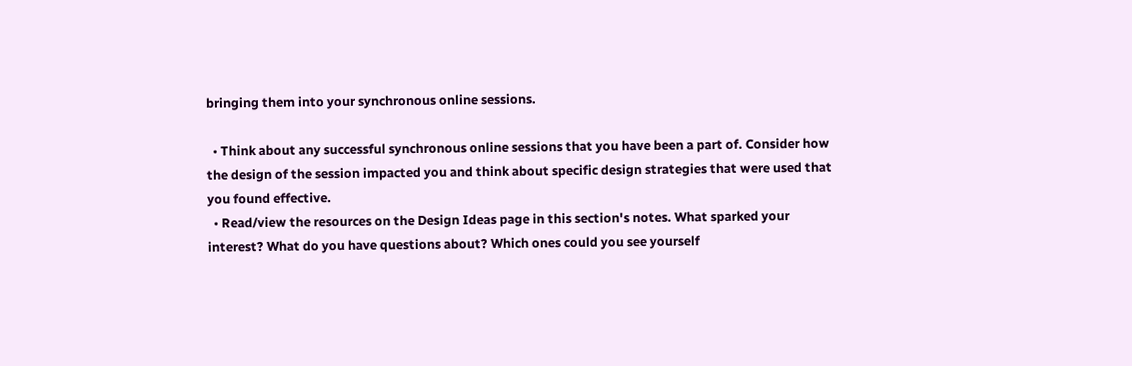bringing them into your synchronous online sessions.

  • Think about any successful synchronous online sessions that you have been a part of. Consider how the design of the session impacted you and think about specific design strategies that were used that you found effective.
  • Read/view the resources on the Design Ideas page in this section's notes. What sparked your interest? What do you have questions about? Which ones could you see yourself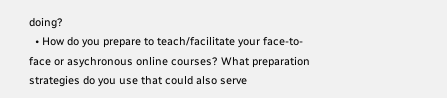doing?
  • How do you prepare to teach/facilitate your face-to-face or asychronous online courses? What preparation strategies do you use that could also serve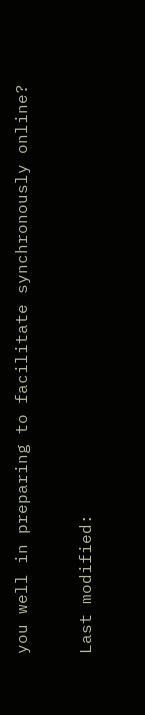you well in preparing to facilitate synchronously online?

Last modified: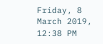Friday, 8 March 2019, 12:38 PM